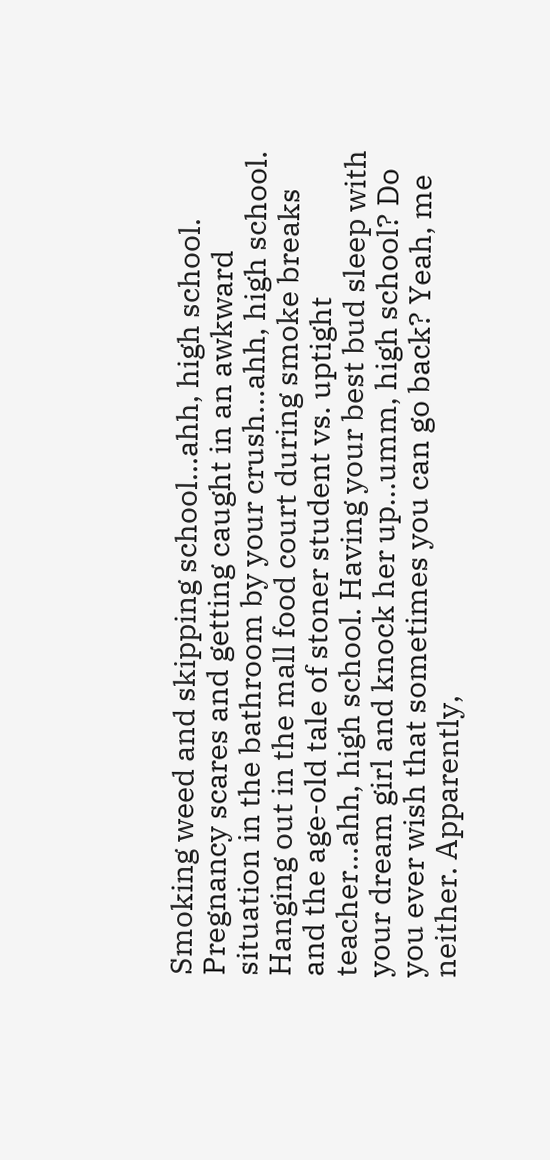Smoking weed and skipping school...ahh, high school. Pregnancy scares and getting caught in an awkward situation in the bathroom by your crush...ahh, high school. Hanging out in the mall food court during smoke breaks and the age-old tale of stoner student vs. uptight teacher...ahh, high school. Having your best bud sleep with your dream girl and knock her up...umm, high school? Do you ever wish that sometimes you can go back? Yeah, me neither. Apparently,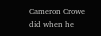Cameron Crowe did when he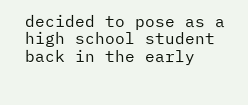decided to pose as a high school student back in the early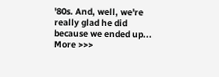'80s. And, well, we're really glad he did because we ended up... More >>>